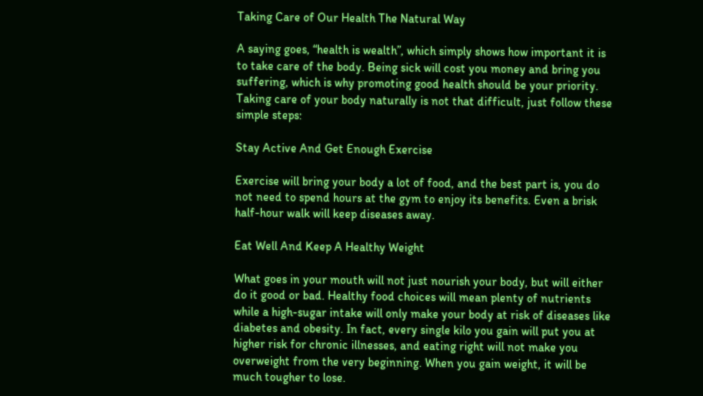Taking Care of Our Health The Natural Way

A saying goes, “health is wealth”, which simply shows how important it is to take care of the body. Being sick will cost you money and bring you suffering, which is why promoting good health should be your priority. Taking care of your body naturally is not that difficult, just follow these simple steps:

Stay Active And Get Enough Exercise

Exercise will bring your body a lot of food, and the best part is, you do not need to spend hours at the gym to enjoy its benefits. Even a brisk half-hour walk will keep diseases away.

Eat Well And Keep A Healthy Weight

What goes in your mouth will not just nourish your body, but will either do it good or bad. Healthy food choices will mean plenty of nutrients while a high-sugar intake will only make your body at risk of diseases like diabetes and obesity. In fact, every single kilo you gain will put you at higher risk for chronic illnesses, and eating right will not make you overweight from the very beginning. When you gain weight, it will be much tougher to lose.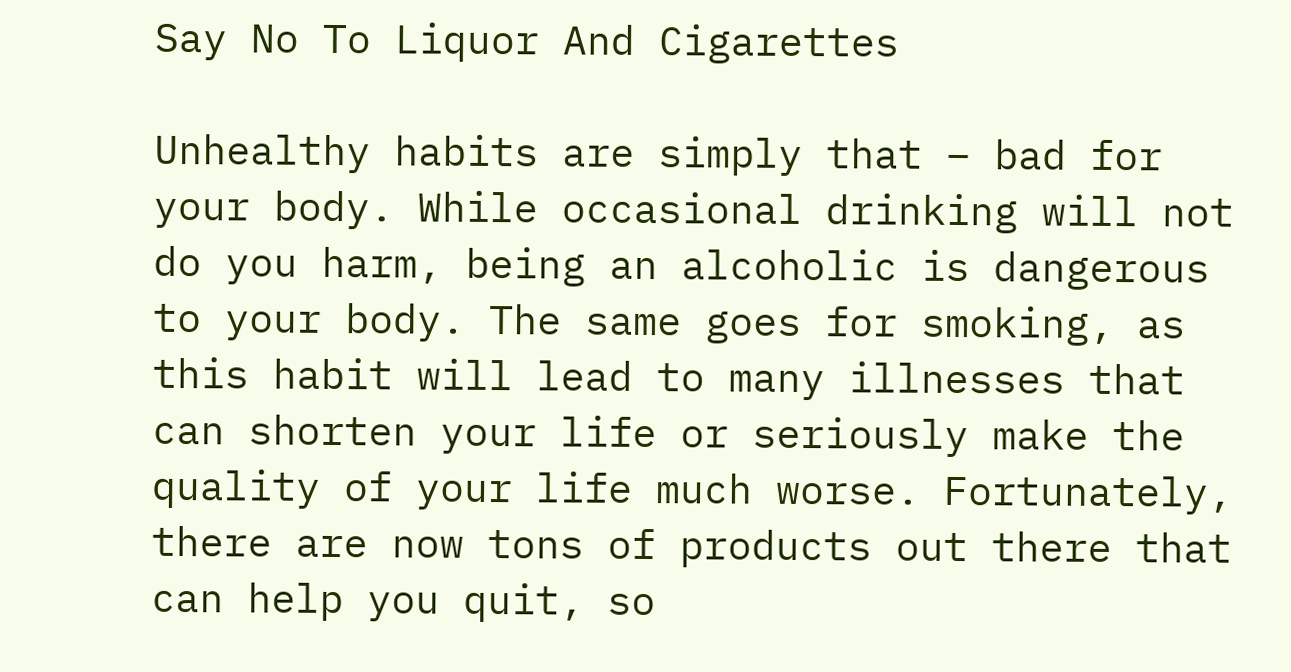Say No To Liquor And Cigarettes

Unhealthy habits are simply that – bad for your body. While occasional drinking will not do you harm, being an alcoholic is dangerous to your body. The same goes for smoking, as this habit will lead to many illnesses that can shorten your life or seriously make the quality of your life much worse. Fortunately, there are now tons of products out there that can help you quit, so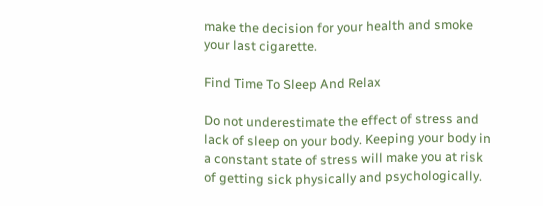make the decision for your health and smoke your last cigarette.

Find Time To Sleep And Relax

Do not underestimate the effect of stress and lack of sleep on your body. Keeping your body in a constant state of stress will make you at risk of getting sick physically and psychologically.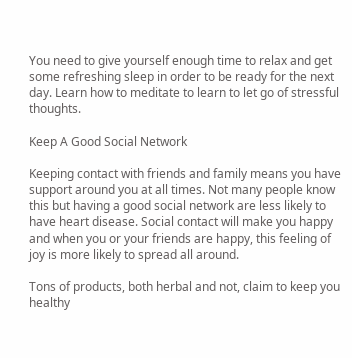You need to give yourself enough time to relax and get some refreshing sleep in order to be ready for the next day. Learn how to meditate to learn to let go of stressful thoughts.

Keep A Good Social Network

Keeping contact with friends and family means you have support around you at all times. Not many people know this but having a good social network are less likely to have heart disease. Social contact will make you happy and when you or your friends are happy, this feeling of joy is more likely to spread all around.

Tons of products, both herbal and not, claim to keep you healthy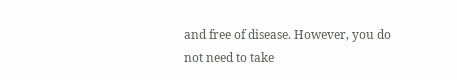and free of disease. However, you do not need to take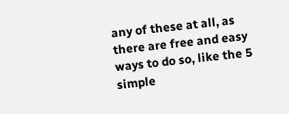any of these at all, as there are free and easy ways to do so, like the 5 simple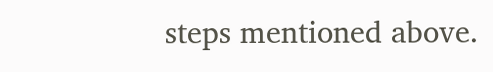steps mentioned above.